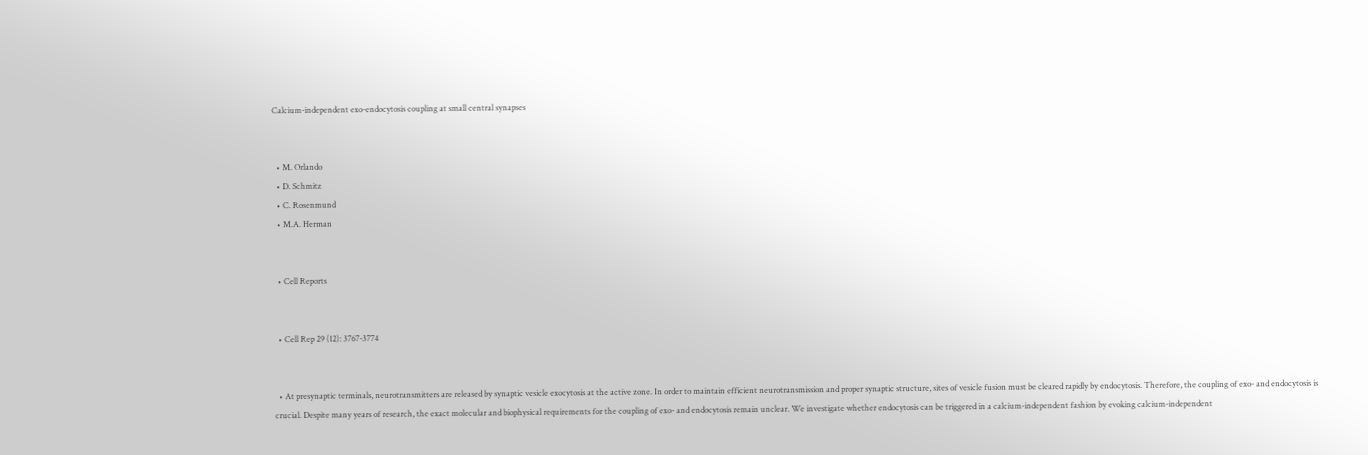Calcium-independent exo-endocytosis coupling at small central synapses


  • M. Orlando
  • D. Schmitz
  • C. Rosenmund
  • M.A. Herman


  • Cell Reports


  • Cell Rep 29 (12): 3767-3774


  • At presynaptic terminals, neurotransmitters are released by synaptic vesicle exocytosis at the active zone. In order to maintain efficient neurotransmission and proper synaptic structure, sites of vesicle fusion must be cleared rapidly by endocytosis. Therefore, the coupling of exo- and endocytosis is crucial. Despite many years of research, the exact molecular and biophysical requirements for the coupling of exo- and endocytosis remain unclear. We investigate whether endocytosis can be triggered in a calcium-independent fashion by evoking calcium-independent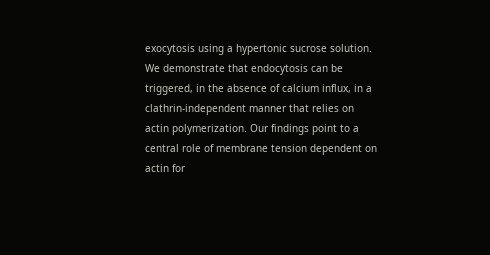exocytosis using a hypertonic sucrose solution. We demonstrate that endocytosis can be triggered, in the absence of calcium influx, in a clathrin-independent manner that relies on actin polymerization. Our findings point to a central role of membrane tension dependent on actin for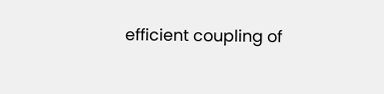efficient coupling of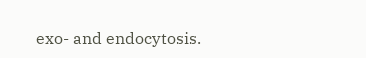exo- and endocytosis.